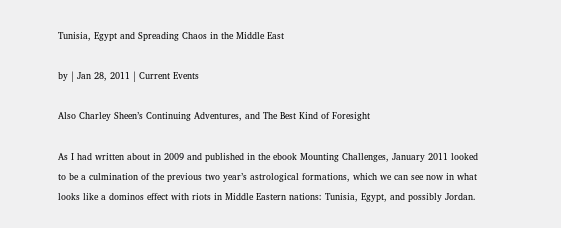Tunisia, Egypt and Spreading Chaos in the Middle East

by | Jan 28, 2011 | Current Events

Also Charley Sheen’s Continuing Adventures, and The Best Kind of Foresight

As I had written about in 2009 and published in the ebook Mounting Challenges, January 2011 looked to be a culmination of the previous two year’s astrological formations, which we can see now in what looks like a dominos effect with riots in Middle Eastern nations: Tunisia, Egypt, and possibly Jordan.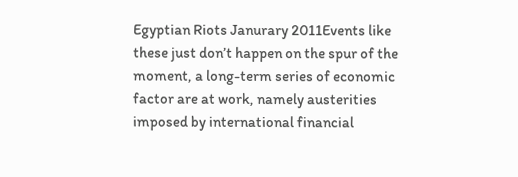Egyptian Riots Janurary 2011Events like these just don’t happen on the spur of the moment, a long-term series of economic factor are at work, namely austerities imposed by international financial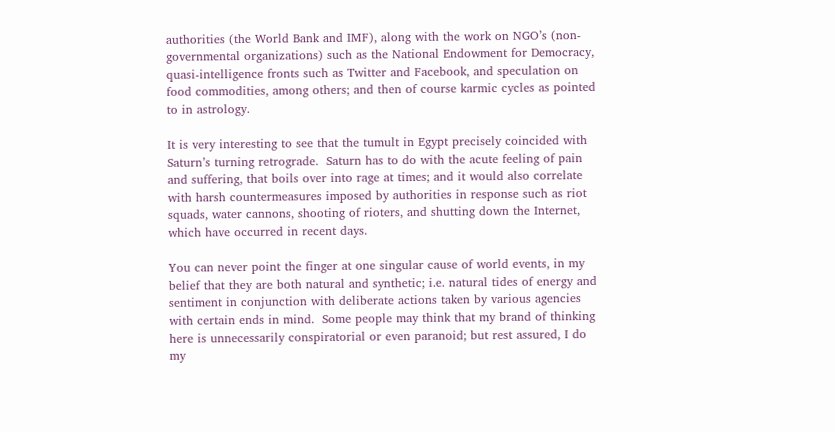authorities (the World Bank and IMF), along with the work on NGO’s (non-governmental organizations) such as the National Endowment for Democracy, quasi-intelligence fronts such as Twitter and Facebook, and speculation on food commodities, among others; and then of course karmic cycles as pointed to in astrology.

It is very interesting to see that the tumult in Egypt precisely coincided with Saturn’s turning retrograde.  Saturn has to do with the acute feeling of pain and suffering, that boils over into rage at times; and it would also correlate with harsh countermeasures imposed by authorities in response such as riot squads, water cannons, shooting of rioters, and shutting down the Internet, which have occurred in recent days.

You can never point the finger at one singular cause of world events, in my belief that they are both natural and synthetic; i.e. natural tides of energy and sentiment in conjunction with deliberate actions taken by various agencies with certain ends in mind.  Some people may think that my brand of thinking here is unnecessarily conspiratorial or even paranoid; but rest assured, I do my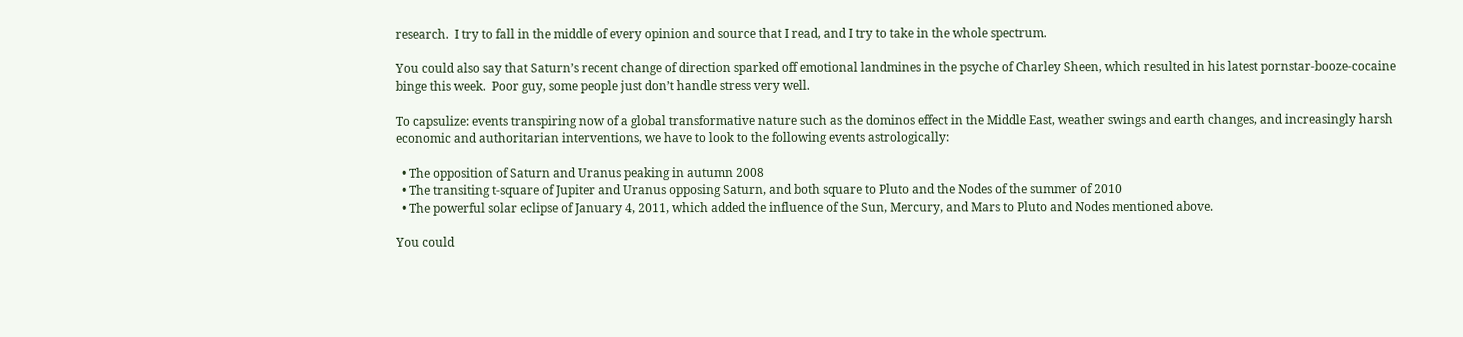research.  I try to fall in the middle of every opinion and source that I read, and I try to take in the whole spectrum.

You could also say that Saturn’s recent change of direction sparked off emotional landmines in the psyche of Charley Sheen, which resulted in his latest pornstar-booze-cocaine binge this week.  Poor guy, some people just don’t handle stress very well.

To capsulize: events transpiring now of a global transformative nature such as the dominos effect in the Middle East, weather swings and earth changes, and increasingly harsh economic and authoritarian interventions, we have to look to the following events astrologically:

  • The opposition of Saturn and Uranus peaking in autumn 2008
  • The transiting t-square of Jupiter and Uranus opposing Saturn, and both square to Pluto and the Nodes of the summer of 2010
  • The powerful solar eclipse of January 4, 2011, which added the influence of the Sun, Mercury, and Mars to Pluto and Nodes mentioned above.

You could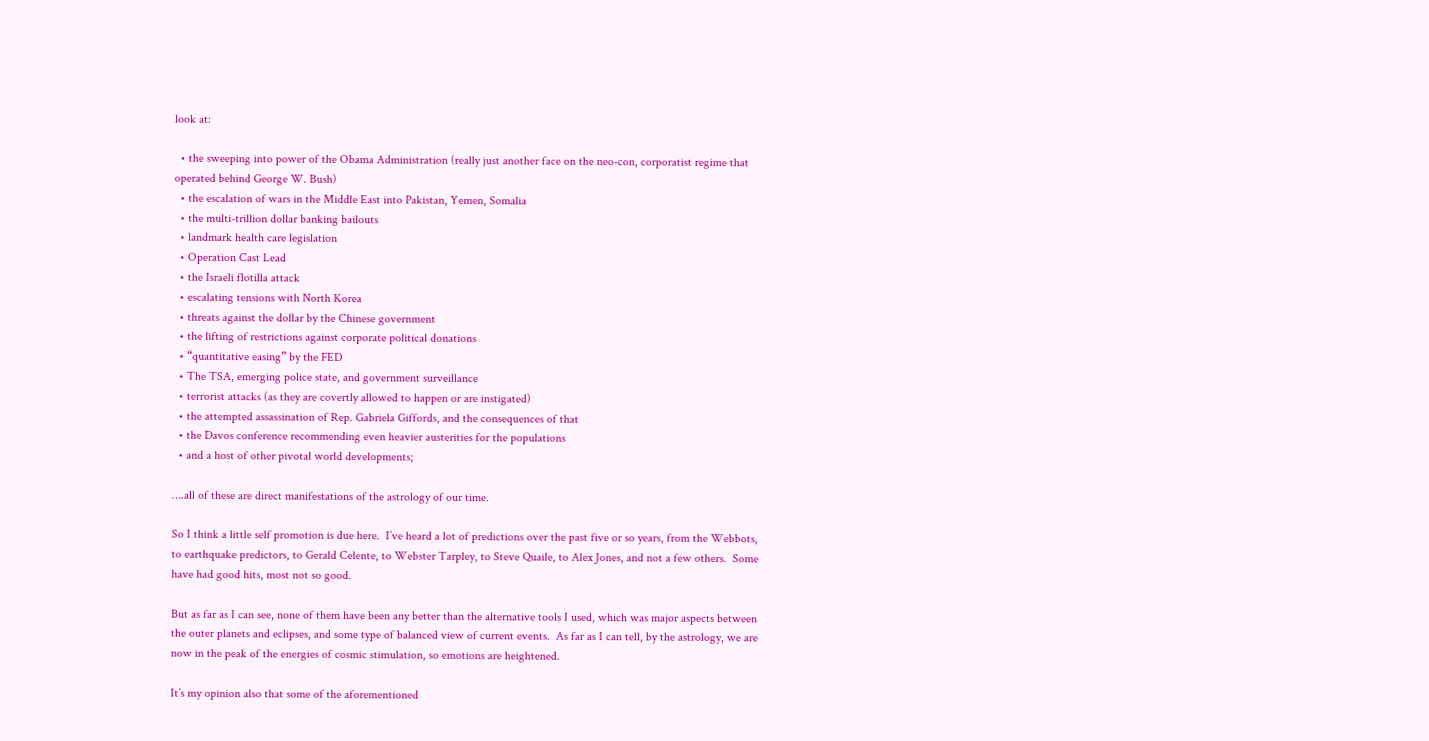look at:

  • the sweeping into power of the Obama Administration (really just another face on the neo-con, corporatist regime that operated behind George W. Bush)
  • the escalation of wars in the Middle East into Pakistan, Yemen, Somalia
  • the multi-trillion dollar banking bailouts
  • landmark health care legislation
  • Operation Cast Lead
  • the Israeli flotilla attack
  • escalating tensions with North Korea
  • threats against the dollar by the Chinese government
  • the lifting of restrictions against corporate political donations
  • “quantitative easing” by the FED
  • The TSA, emerging police state, and government surveillance
  • terrorist attacks (as they are covertly allowed to happen or are instigated)
  • the attempted assassination of Rep. Gabriela Giffords, and the consequences of that
  • the Davos conference recommending even heavier austerities for the populations
  • and a host of other pivotal world developments;

….all of these are direct manifestations of the astrology of our time.

So I think a little self promotion is due here.  I’ve heard a lot of predictions over the past five or so years, from the Webbots, to earthquake predictors, to Gerald Celente, to Webster Tarpley, to Steve Quaile, to Alex Jones, and not a few others.  Some have had good hits, most not so good.

But as far as I can see, none of them have been any better than the alternative tools I used, which was major aspects between the outer planets and eclipses, and some type of balanced view of current events.  As far as I can tell, by the astrology, we are now in the peak of the energies of cosmic stimulation, so emotions are heightened.

It’s my opinion also that some of the aforementioned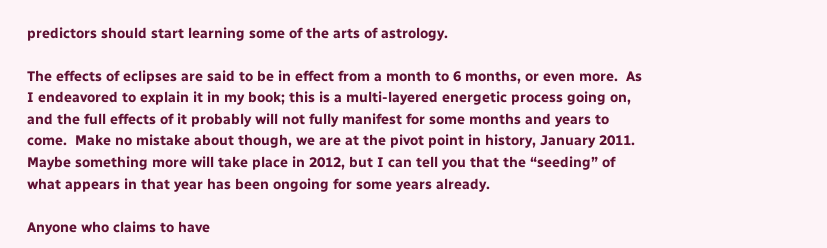predictors should start learning some of the arts of astrology.

The effects of eclipses are said to be in effect from a month to 6 months, or even more.  As I endeavored to explain it in my book; this is a multi-layered energetic process going on, and the full effects of it probably will not fully manifest for some months and years to come.  Make no mistake about though, we are at the pivot point in history, January 2011.  Maybe something more will take place in 2012, but I can tell you that the “seeding” of what appears in that year has been ongoing for some years already.

Anyone who claims to have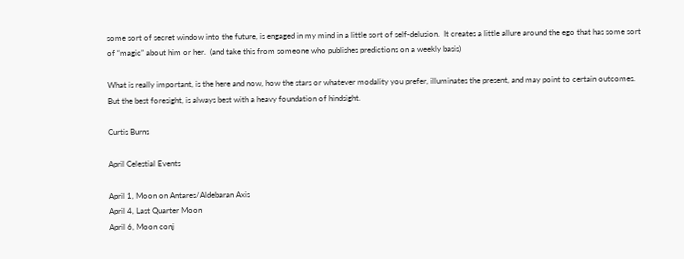some sort of secret window into the future, is engaged in my mind in a little sort of self-delusion.  It creates a little allure around the ego that has some sort of “magic” about him or her.  (and take this from someone who publishes predictions on a weekly basis)

What is really important, is the here and now, how the stars or whatever modality you prefer, illuminates the present, and may point to certain outcomes.  But the best foresight, is always best with a heavy foundation of hindsight.

Curtis Burns

April Celestial Events

April 1, Moon on Antares/Aldebaran Axis
April 4, Last Quarter Moon
April 6, Moon conj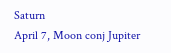Saturn
April 7, Moon conj Jupiter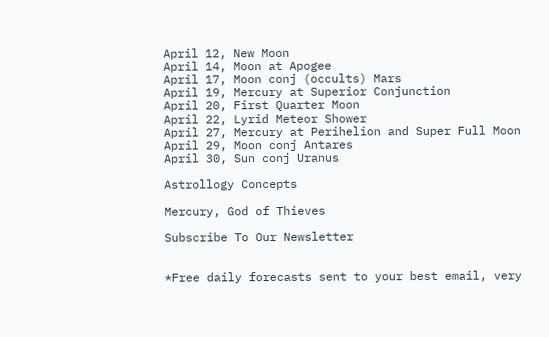April 12, New Moon
April 14, Moon at Apogee
April 17, Moon conj (occults) Mars
April 19, Mercury at Superior Conjunction
April 20, First Quarter Moon
April 22, Lyrid Meteor Shower
April 27, Mercury at Perihelion and Super Full Moon
April 29, Moon conj Antares
April 30, Sun conj Uranus

Astrollogy Concepts

Mercury, God of Thieves

Subscribe To Our Newsletter


*Free daily forecasts sent to your best email, very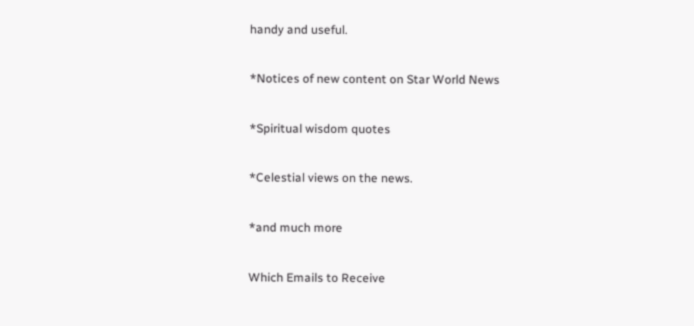handy and useful.

*Notices of new content on Star World News

*Spiritual wisdom quotes

*Celestial views on the news.

*and much more

Which Emails to Receive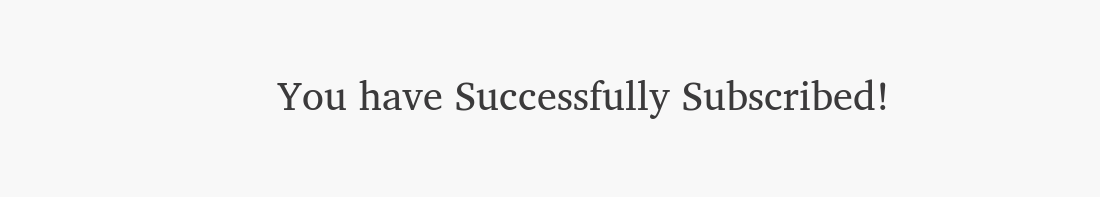You have Successfully Subscribed!